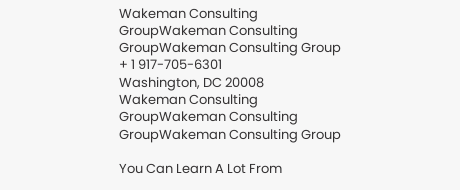Wakeman Consulting GroupWakeman Consulting GroupWakeman Consulting Group
+ 1 917-705-6301
Washington, DC 20008
Wakeman Consulting GroupWakeman Consulting GroupWakeman Consulting Group

You Can Learn A Lot From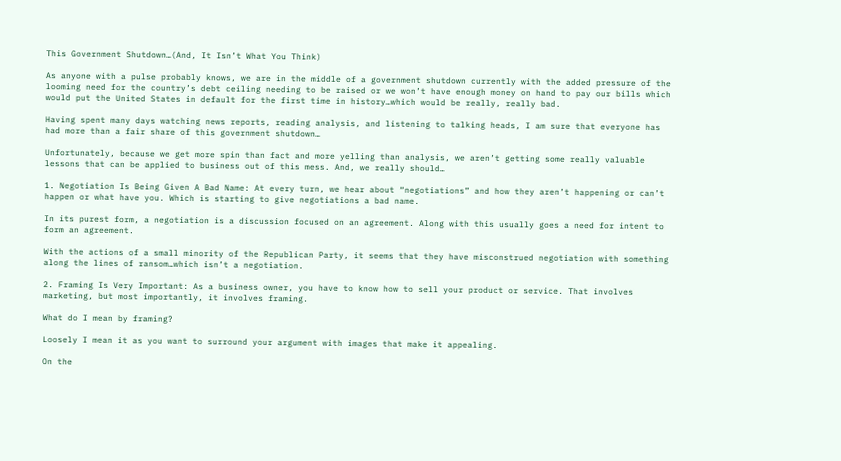This Government Shutdown…(And, It Isn’t What You Think)

As anyone with a pulse probably knows, we are in the middle of a government shutdown currently with the added pressure of the looming need for the country’s debt ceiling needing to be raised or we won’t have enough money on hand to pay our bills which would put the United States in default for the first time in history…which would be really, really bad.

Having spent many days watching news reports, reading analysis, and listening to talking heads, I am sure that everyone has had more than a fair share of this government shutdown…

Unfortunately, because we get more spin than fact and more yelling than analysis, we aren’t getting some really valuable lessons that can be applied to business out of this mess. And, we really should…

1. Negotiation Is Being Given A Bad Name: At every turn, we hear about “negotiations” and how they aren’t happening or can’t happen or what have you. Which is starting to give negotiations a bad name.

In its purest form, a negotiation is a discussion focused on an agreement. Along with this usually goes a need for intent to form an agreement.

With the actions of a small minority of the Republican Party, it seems that they have misconstrued negotiation with something along the lines of ransom…which isn’t a negotiation.

2. Framing Is Very Important: As a business owner, you have to know how to sell your product or service. That involves marketing, but most importantly, it involves framing.

What do I mean by framing?

Loosely I mean it as you want to surround your argument with images that make it appealing.

On the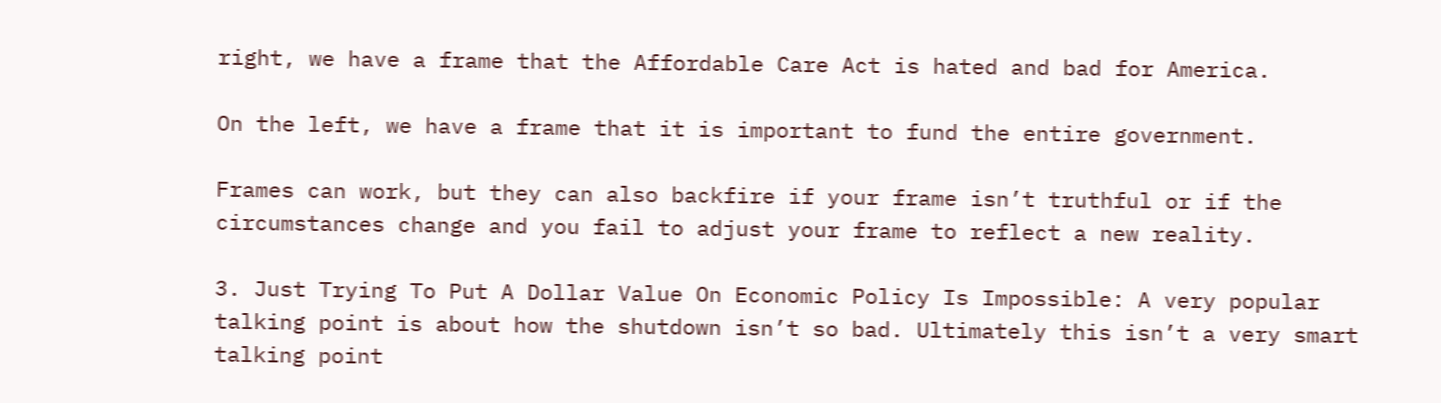right, we have a frame that the Affordable Care Act is hated and bad for America.

On the left, we have a frame that it is important to fund the entire government.

Frames can work, but they can also backfire if your frame isn’t truthful or if the circumstances change and you fail to adjust your frame to reflect a new reality.

3. Just Trying To Put A Dollar Value On Economic Policy Is Impossible: A very popular talking point is about how the shutdown isn’t so bad. Ultimately this isn’t a very smart talking point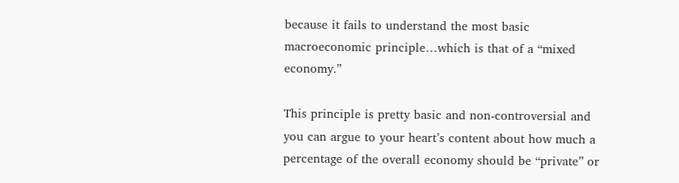because it fails to understand the most basic macroeconomic principle…which is that of a “mixed economy.”

This principle is pretty basic and non-controversial and you can argue to your heart’s content about how much a percentage of the overall economy should be “private” or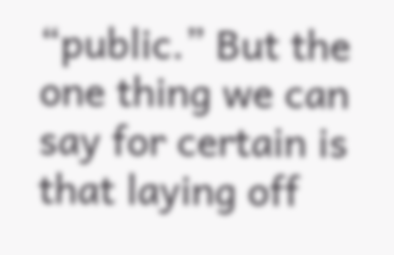“public.” But the one thing we can say for certain is that laying off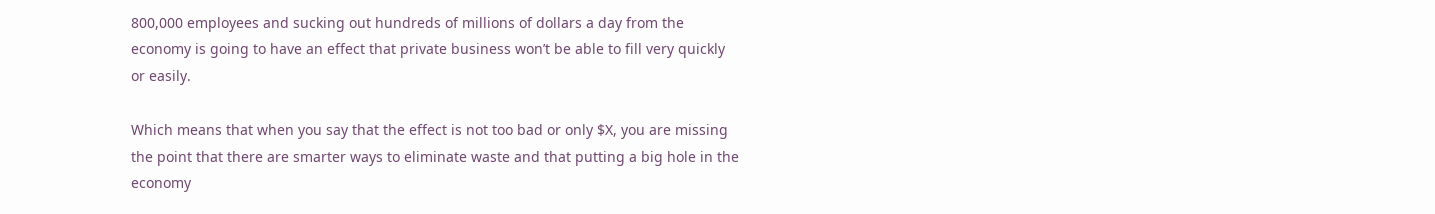800,000 employees and sucking out hundreds of millions of dollars a day from the economy is going to have an effect that private business won’t be able to fill very quickly or easily.

Which means that when you say that the effect is not too bad or only $X, you are missing the point that there are smarter ways to eliminate waste and that putting a big hole in the economy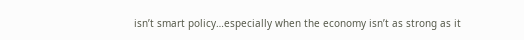isn’t smart policy…especially when the economy isn’t as strong as it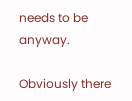needs to be anyway.

Obviously there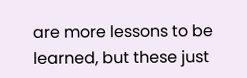are more lessons to be learned, but these just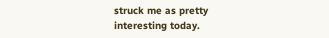struck me as pretty interesting today.